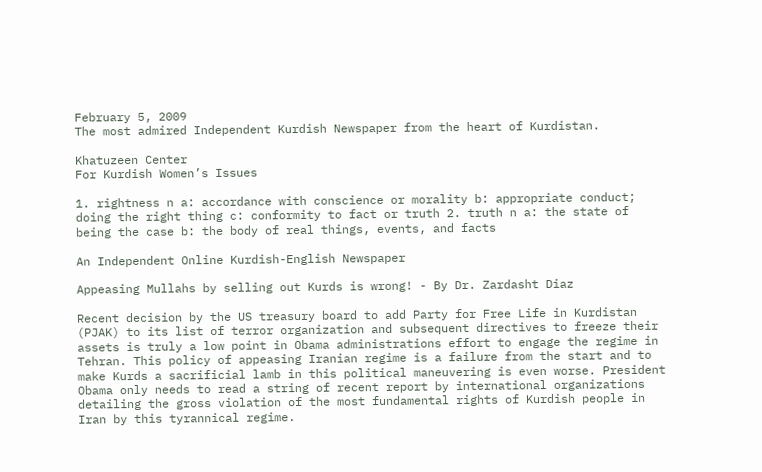February 5, 2009
The most admired Independent Kurdish Newspaper from the heart of Kurdistan.

Khatuzeen Center
For Kurdish Women’s Issues

1. rightness n a: accordance with conscience or morality b: appropriate conduct; doing the right thing c: conformity to fact or truth 2. truth n a: the state of being the case b: the body of real things, events, and facts

An Independent Online Kurdish-English Newspaper

Appeasing Mullahs by selling out Kurds is wrong! - By Dr. Zardasht Diaz

Recent decision by the US treasury board to add Party for Free Life in Kurdistan (PJAK) to its list of terror organization and subsequent directives to freeze their assets is truly a low point in Obama administrations effort to engage the regime in Tehran. This policy of appeasing Iranian regime is a failure from the start and to make Kurds a sacrificial lamb in this political maneuvering is even worse. President Obama only needs to read a string of recent report by international organizations detailing the gross violation of the most fundamental rights of Kurdish people in Iran by this tyrannical regime.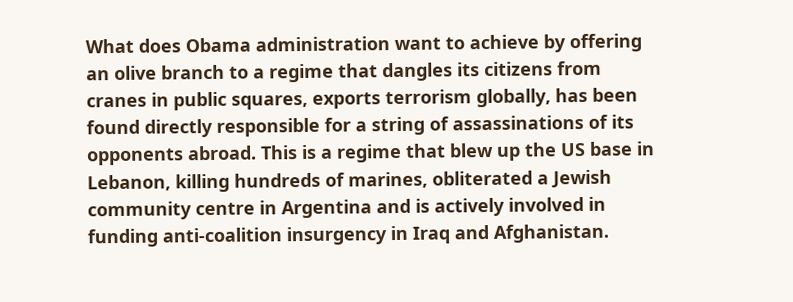What does Obama administration want to achieve by offering an olive branch to a regime that dangles its citizens from cranes in public squares, exports terrorism globally, has been found directly responsible for a string of assassinations of its opponents abroad. This is a regime that blew up the US base in Lebanon, killing hundreds of marines, obliterated a Jewish community centre in Argentina and is actively involved in funding anti-coalition insurgency in Iraq and Afghanistan.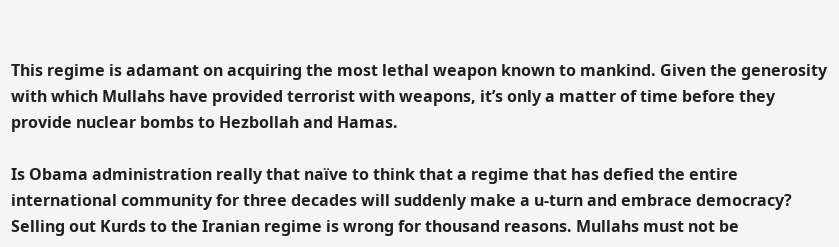This regime is adamant on acquiring the most lethal weapon known to mankind. Given the generosity with which Mullahs have provided terrorist with weapons, it’s only a matter of time before they provide nuclear bombs to Hezbollah and Hamas.

Is Obama administration really that naïve to think that a regime that has defied the entire international community for three decades will suddenly make a u-turn and embrace democracy? Selling out Kurds to the Iranian regime is wrong for thousand reasons. Mullahs must not be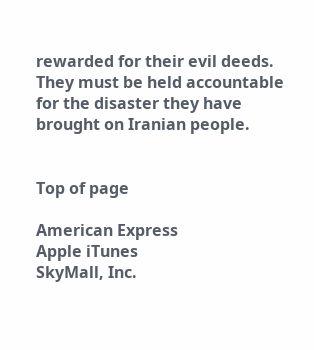rewarded for their evil deeds. They must be held accountable for the disaster they have brought on Iranian people.


Top of page

American Express
Apple iTunes
SkyMall, Inc.